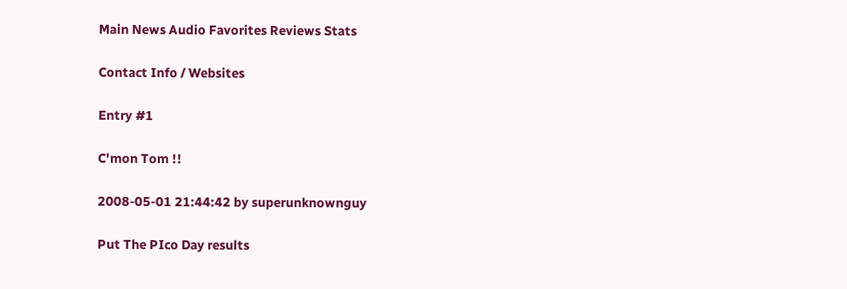Main News Audio Favorites Reviews Stats

Contact Info / Websites

Entry #1

C'mon Tom !!

2008-05-01 21:44:42 by superunknownguy

Put The PIco Day results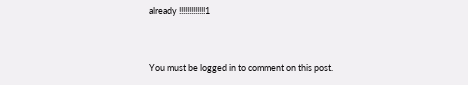already !!!!!!!!!!!!!1


You must be logged in to comment on this post.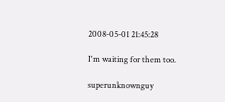2008-05-01 21:45:28

I'm waiting for them too.

superunknownguy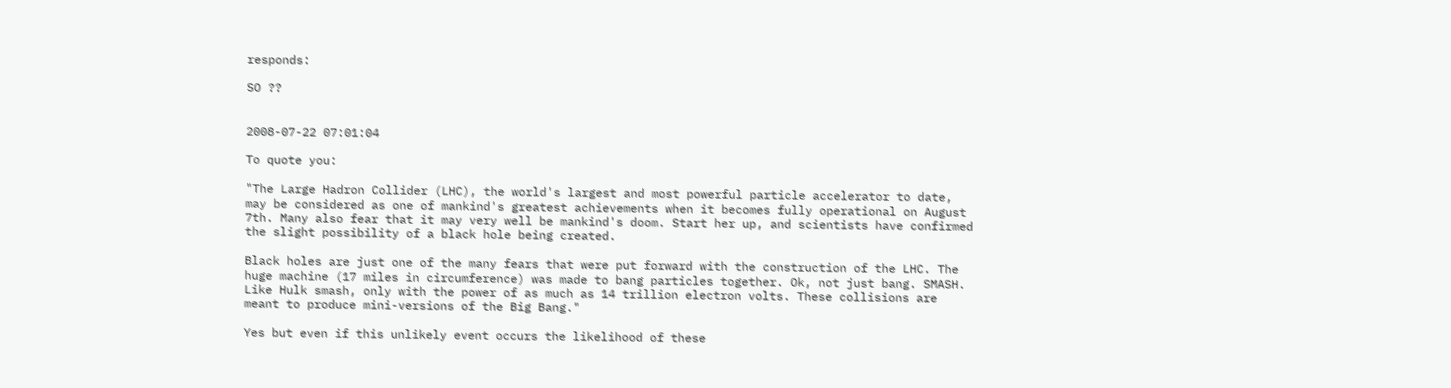responds:

SO ??


2008-07-22 07:01:04

To quote you:

"The Large Hadron Collider (LHC), the world's largest and most powerful particle accelerator to date, may be considered as one of mankind's greatest achievements when it becomes fully operational on August 7th. Many also fear that it may very well be mankind's doom. Start her up, and scientists have confirmed the slight possibility of a black hole being created.

Black holes are just one of the many fears that were put forward with the construction of the LHC. The huge machine (17 miles in circumference) was made to bang particles together. Ok, not just bang. SMASH. Like Hulk smash, only with the power of as much as 14 trillion electron volts. These collisions are meant to produce mini-versions of the Big Bang."

Yes but even if this unlikely event occurs the likelihood of these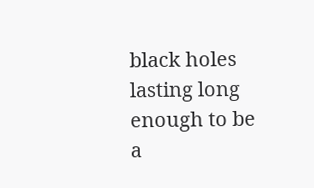black holes lasting long enough to be a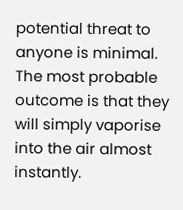potential threat to anyone is minimal. The most probable outcome is that they will simply vaporise into the air almost instantly.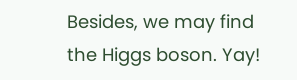Besides, we may find the Higgs boson. Yay!